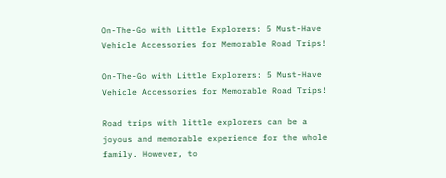On-The-Go with Little Explorers: 5 Must-Have Vehicle Accessories for Memorable Road Trips!

On-The-Go with Little Explorers: 5 Must-Have Vehicle Accessories for Memorable Road Trips!

Road trips with little explorers can be a joyous and memorable experience for the whole family. However, to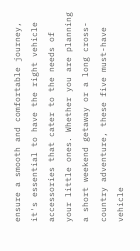ensure a smooth and comfortable journey, it's essential to have the right vehicle accessories that cater to the needs of your little ones. Whether you are planning a short weekend getaway or a long cross-country adventure, these five must-have vehicle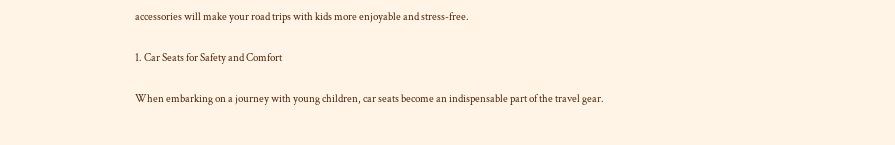accessories will make your road trips with kids more enjoyable and stress-free.

1. Car Seats for Safety and Comfort

When embarking on a journey with young children, car seats become an indispensable part of the travel gear.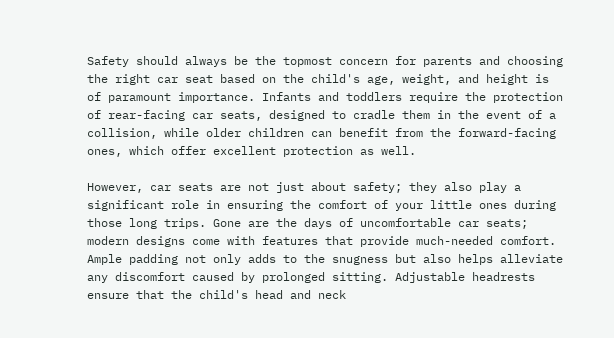Safety should always be the topmost concern for parents and choosing the right car seat based on the child's age, weight, and height is of paramount importance. Infants and toddlers require the protection of rear-facing car seats, designed to cradle them in the event of a collision, while older children can benefit from the forward-facing ones, which offer excellent protection as well.

However, car seats are not just about safety; they also play a significant role in ensuring the comfort of your little ones during those long trips. Gone are the days of uncomfortable car seats; modern designs come with features that provide much-needed comfort. Ample padding not only adds to the snugness but also helps alleviate any discomfort caused by prolonged sitting. Adjustable headrests ensure that the child's head and neck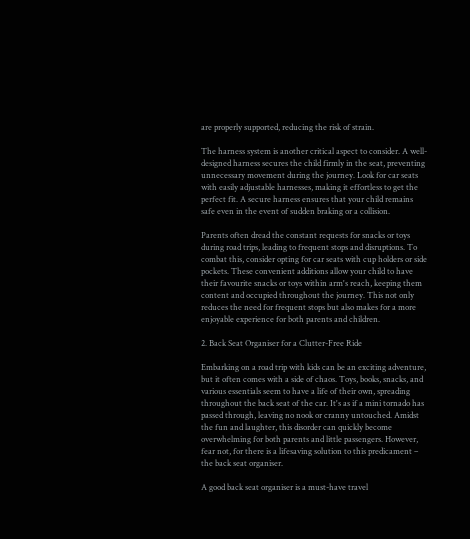are properly supported, reducing the risk of strain.

The harness system is another critical aspect to consider. A well-designed harness secures the child firmly in the seat, preventing unnecessary movement during the journey. Look for car seats with easily adjustable harnesses, making it effortless to get the perfect fit. A secure harness ensures that your child remains safe even in the event of sudden braking or a collision.

Parents often dread the constant requests for snacks or toys during road trips, leading to frequent stops and disruptions. To combat this, consider opting for car seats with cup holders or side pockets. These convenient additions allow your child to have their favourite snacks or toys within arm's reach, keeping them content and occupied throughout the journey. This not only reduces the need for frequent stops but also makes for a more enjoyable experience for both parents and children.

2. Back Seat Organiser for a Clutter-Free Ride

Embarking on a road trip with kids can be an exciting adventure, but it often comes with a side of chaos. Toys, books, snacks, and various essentials seem to have a life of their own, spreading throughout the back seat of the car. It's as if a mini tornado has passed through, leaving no nook or cranny untouched. Amidst the fun and laughter, this disorder can quickly become overwhelming for both parents and little passengers. However, fear not, for there is a lifesaving solution to this predicament – the back seat organiser.

A good back seat organiser is a must-have travel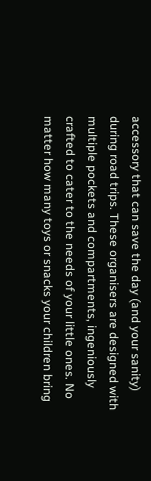accessory that can save the day (and your sanity) during road trips. These organisers are designed with multiple pockets and compartments, ingeniously crafted to cater to the needs of your little ones. No matter how many toys or snacks your children bring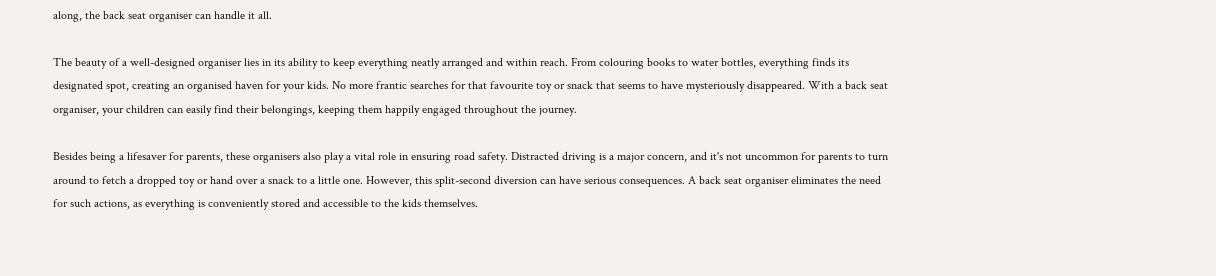along, the back seat organiser can handle it all.

The beauty of a well-designed organiser lies in its ability to keep everything neatly arranged and within reach. From colouring books to water bottles, everything finds its designated spot, creating an organised haven for your kids. No more frantic searches for that favourite toy or snack that seems to have mysteriously disappeared. With a back seat organiser, your children can easily find their belongings, keeping them happily engaged throughout the journey.

Besides being a lifesaver for parents, these organisers also play a vital role in ensuring road safety. Distracted driving is a major concern, and it's not uncommon for parents to turn around to fetch a dropped toy or hand over a snack to a little one. However, this split-second diversion can have serious consequences. A back seat organiser eliminates the need for such actions, as everything is conveniently stored and accessible to the kids themselves.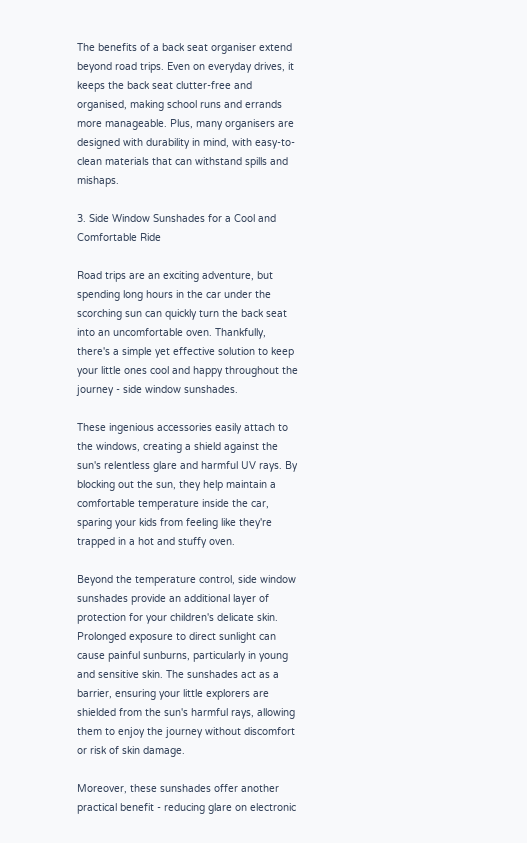The benefits of a back seat organiser extend beyond road trips. Even on everyday drives, it keeps the back seat clutter-free and organised, making school runs and errands more manageable. Plus, many organisers are designed with durability in mind, with easy-to-clean materials that can withstand spills and mishaps.

3. Side Window Sunshades for a Cool and Comfortable Ride

Road trips are an exciting adventure, but spending long hours in the car under the scorching sun can quickly turn the back seat into an uncomfortable oven. Thankfully, there's a simple yet effective solution to keep your little ones cool and happy throughout the journey - side window sunshades.

These ingenious accessories easily attach to the windows, creating a shield against the sun's relentless glare and harmful UV rays. By blocking out the sun, they help maintain a comfortable temperature inside the car, sparing your kids from feeling like they're trapped in a hot and stuffy oven.

Beyond the temperature control, side window sunshades provide an additional layer of protection for your children's delicate skin. Prolonged exposure to direct sunlight can cause painful sunburns, particularly in young and sensitive skin. The sunshades act as a barrier, ensuring your little explorers are shielded from the sun's harmful rays, allowing them to enjoy the journey without discomfort or risk of skin damage.

Moreover, these sunshades offer another practical benefit - reducing glare on electronic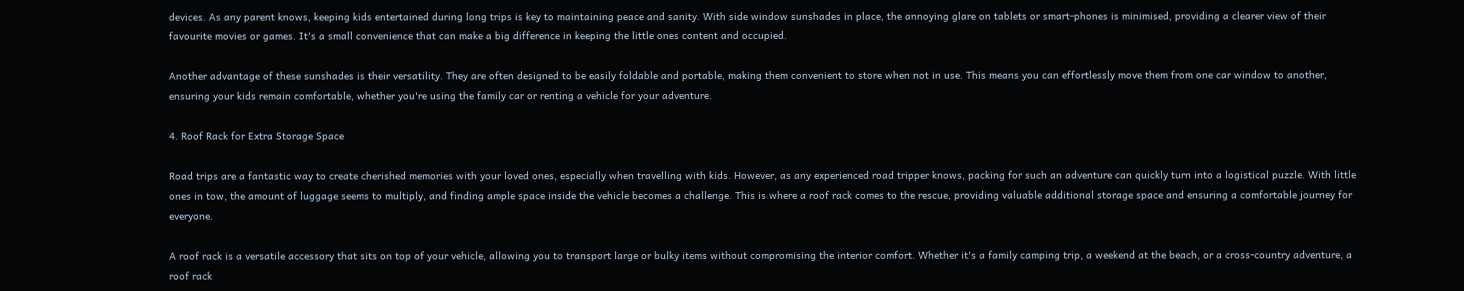devices. As any parent knows, keeping kids entertained during long trips is key to maintaining peace and sanity. With side window sunshades in place, the annoying glare on tablets or smart-phones is minimised, providing a clearer view of their favourite movies or games. It's a small convenience that can make a big difference in keeping the little ones content and occupied.

Another advantage of these sunshades is their versatility. They are often designed to be easily foldable and portable, making them convenient to store when not in use. This means you can effortlessly move them from one car window to another, ensuring your kids remain comfortable, whether you're using the family car or renting a vehicle for your adventure.

4. Roof Rack for Extra Storage Space

Road trips are a fantastic way to create cherished memories with your loved ones, especially when travelling with kids. However, as any experienced road tripper knows, packing for such an adventure can quickly turn into a logistical puzzle. With little ones in tow, the amount of luggage seems to multiply, and finding ample space inside the vehicle becomes a challenge. This is where a roof rack comes to the rescue, providing valuable additional storage space and ensuring a comfortable journey for everyone.

A roof rack is a versatile accessory that sits on top of your vehicle, allowing you to transport large or bulky items without compromising the interior comfort. Whether it's a family camping trip, a weekend at the beach, or a cross-country adventure, a roof rack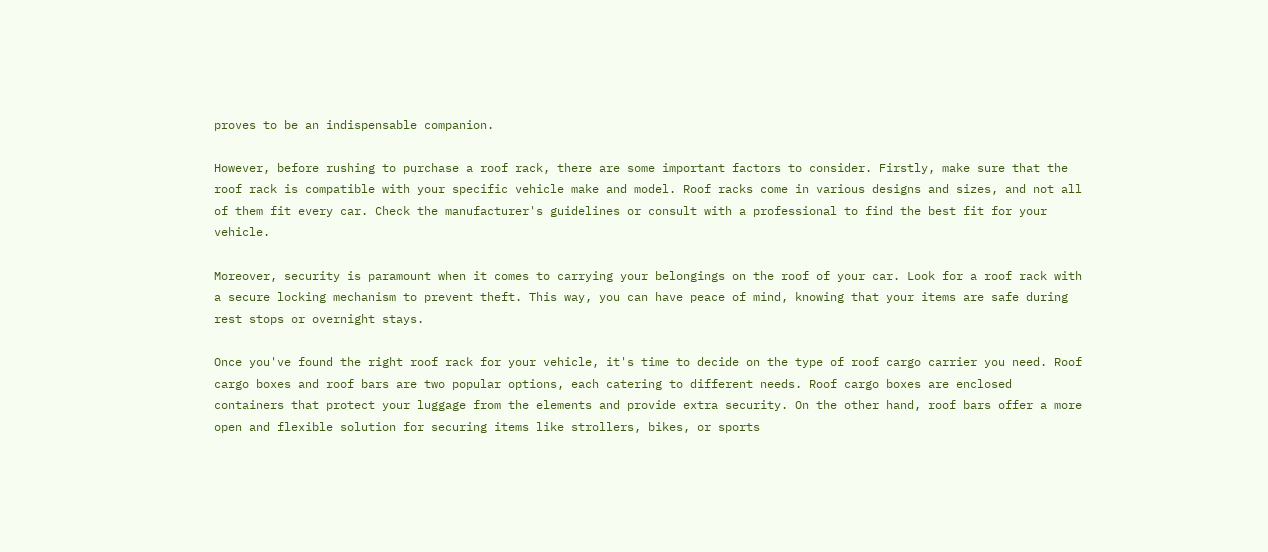proves to be an indispensable companion.

However, before rushing to purchase a roof rack, there are some important factors to consider. Firstly, make sure that the roof rack is compatible with your specific vehicle make and model. Roof racks come in various designs and sizes, and not all of them fit every car. Check the manufacturer's guidelines or consult with a professional to find the best fit for your vehicle.

Moreover, security is paramount when it comes to carrying your belongings on the roof of your car. Look for a roof rack with a secure locking mechanism to prevent theft. This way, you can have peace of mind, knowing that your items are safe during rest stops or overnight stays.

Once you've found the right roof rack for your vehicle, it's time to decide on the type of roof cargo carrier you need. Roof cargo boxes and roof bars are two popular options, each catering to different needs. Roof cargo boxes are enclosed containers that protect your luggage from the elements and provide extra security. On the other hand, roof bars offer a more open and flexible solution for securing items like strollers, bikes, or sports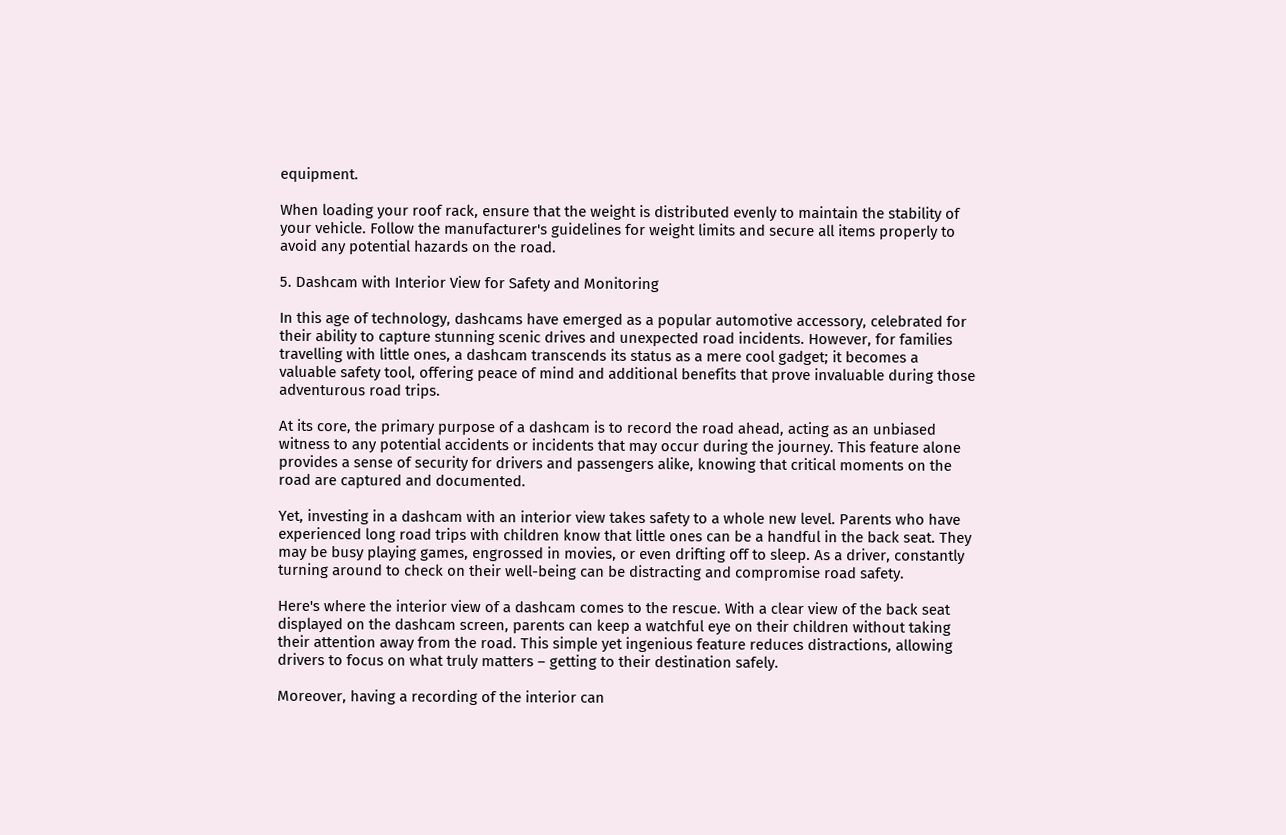equipment.

When loading your roof rack, ensure that the weight is distributed evenly to maintain the stability of your vehicle. Follow the manufacturer's guidelines for weight limits and secure all items properly to avoid any potential hazards on the road.

5. Dashcam with Interior View for Safety and Monitoring

In this age of technology, dashcams have emerged as a popular automotive accessory, celebrated for their ability to capture stunning scenic drives and unexpected road incidents. However, for families travelling with little ones, a dashcam transcends its status as a mere cool gadget; it becomes a valuable safety tool, offering peace of mind and additional benefits that prove invaluable during those adventurous road trips.

At its core, the primary purpose of a dashcam is to record the road ahead, acting as an unbiased witness to any potential accidents or incidents that may occur during the journey. This feature alone provides a sense of security for drivers and passengers alike, knowing that critical moments on the road are captured and documented.

Yet, investing in a dashcam with an interior view takes safety to a whole new level. Parents who have experienced long road trips with children know that little ones can be a handful in the back seat. They may be busy playing games, engrossed in movies, or even drifting off to sleep. As a driver, constantly turning around to check on their well-being can be distracting and compromise road safety.

Here's where the interior view of a dashcam comes to the rescue. With a clear view of the back seat displayed on the dashcam screen, parents can keep a watchful eye on their children without taking their attention away from the road. This simple yet ingenious feature reduces distractions, allowing drivers to focus on what truly matters – getting to their destination safely.

Moreover, having a recording of the interior can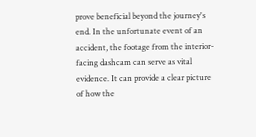prove beneficial beyond the journey's end. In the unfortunate event of an accident, the footage from the interior-facing dashcam can serve as vital evidence. It can provide a clear picture of how the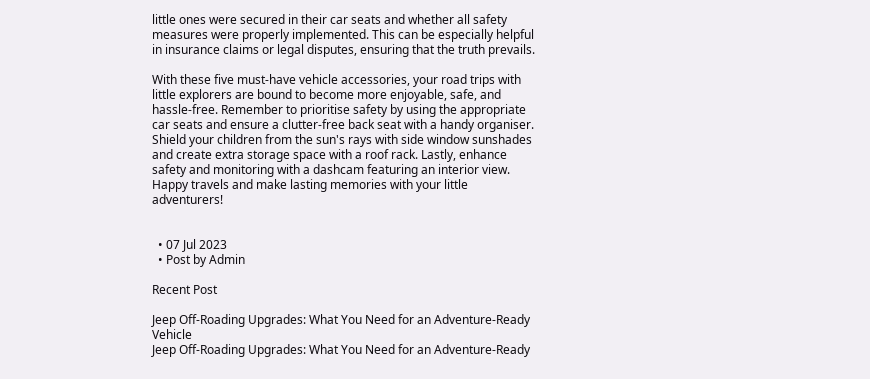little ones were secured in their car seats and whether all safety measures were properly implemented. This can be especially helpful in insurance claims or legal disputes, ensuring that the truth prevails.

With these five must-have vehicle accessories, your road trips with little explorers are bound to become more enjoyable, safe, and hassle-free. Remember to prioritise safety by using the appropriate car seats and ensure a clutter-free back seat with a handy organiser. Shield your children from the sun's rays with side window sunshades and create extra storage space with a roof rack. Lastly, enhance safety and monitoring with a dashcam featuring an interior view. Happy travels and make lasting memories with your little adventurers!


  • 07 Jul 2023
  • Post by Admin

Recent Post

Jeep Off-Roading Upgrades: What You Need for an Adventure-Ready Vehicle
Jeep Off-Roading Upgrades: What You Need for an Adventure-Ready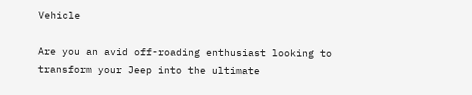Vehicle

Are you an avid off-roading enthusiast looking to transform your Jeep into the ultimate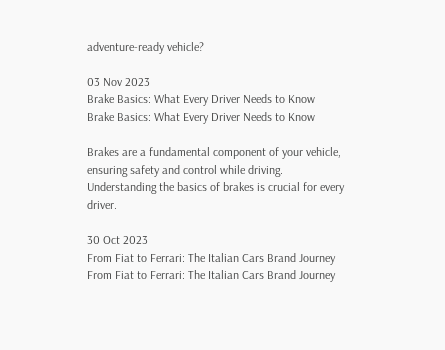adventure-ready vehicle?

03 Nov 2023
Brake Basics: What Every Driver Needs to Know
Brake Basics: What Every Driver Needs to Know

Brakes are a fundamental component of your vehicle, ensuring safety and control while driving. Understanding the basics of brakes is crucial for every driver.

30 Oct 2023
From Fiat to Ferrari: The Italian Cars Brand Journey
From Fiat to Ferrari: The Italian Cars Brand Journey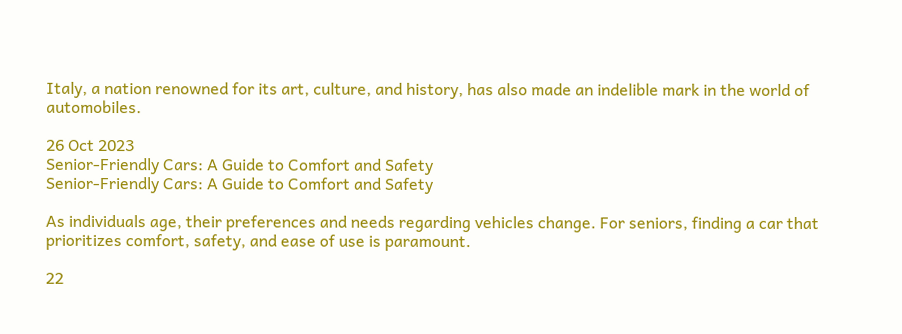Italy, a nation renowned for its art, culture, and history, has also made an indelible mark in the world of automobiles.

26 Oct 2023
Senior-Friendly Cars: A Guide to Comfort and Safety
Senior-Friendly Cars: A Guide to Comfort and Safety

As individuals age, their preferences and needs regarding vehicles change. For seniors, finding a car that prioritizes comfort, safety, and ease of use is paramount.

22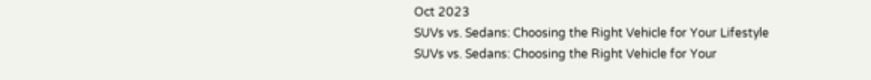Oct 2023
SUVs vs. Sedans: Choosing the Right Vehicle for Your Lifestyle
SUVs vs. Sedans: Choosing the Right Vehicle for Your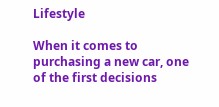Lifestyle

When it comes to purchasing a new car, one of the first decisions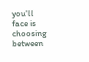you'll face is choosing between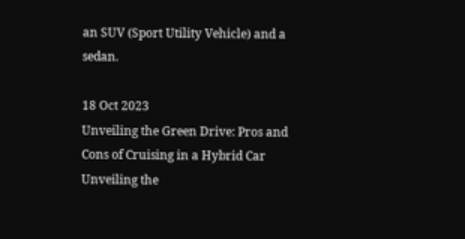an SUV (Sport Utility Vehicle) and a sedan.

18 Oct 2023
Unveiling the Green Drive: Pros and Cons of Cruising in a Hybrid Car
Unveiling the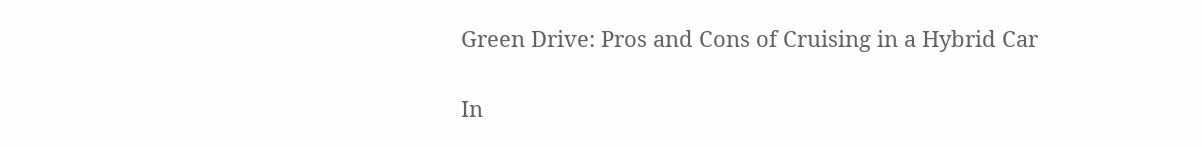Green Drive: Pros and Cons of Cruising in a Hybrid Car

In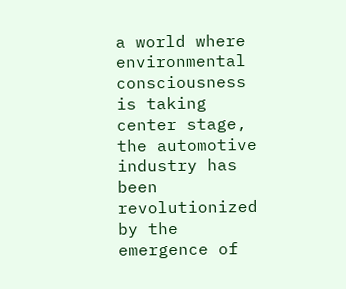a world where environmental consciousness is taking center stage, the automotive industry has been revolutionized by the emergence of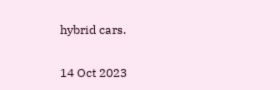hybrid cars.

14 Oct 2023